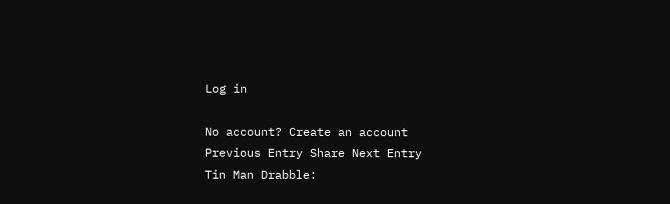Log in

No account? Create an account
Previous Entry Share Next Entry
Tin Man Drabble: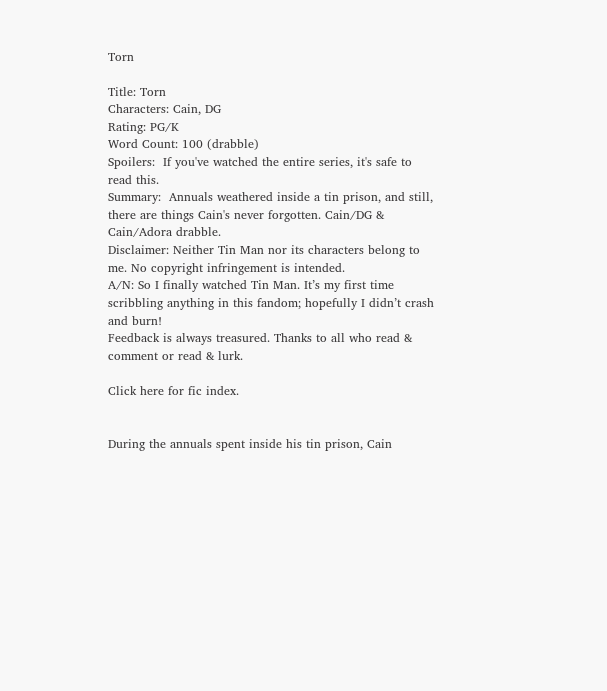Torn

Title: Torn
Characters: Cain, DG
Rating: PG/K
Word Count: 100 (drabble)
Spoilers:  If you've watched the entire series, it's safe to read this.
Summary:  Annuals weathered inside a tin prison, and still, there are things Cain's never forgotten. Cain/DG & Cain/Adora drabble.
Disclaimer: Neither Tin Man nor its characters belong to me. No copyright infringement is intended.
A/N: So I finally watched Tin Man. It’s my first time scribbling anything in this fandom; hopefully I didn’t crash and burn!
Feedback is always treasured. Thanks to all who read & comment or read & lurk.

Click here for fic index.


During the annuals spent inside his tin prison, Cain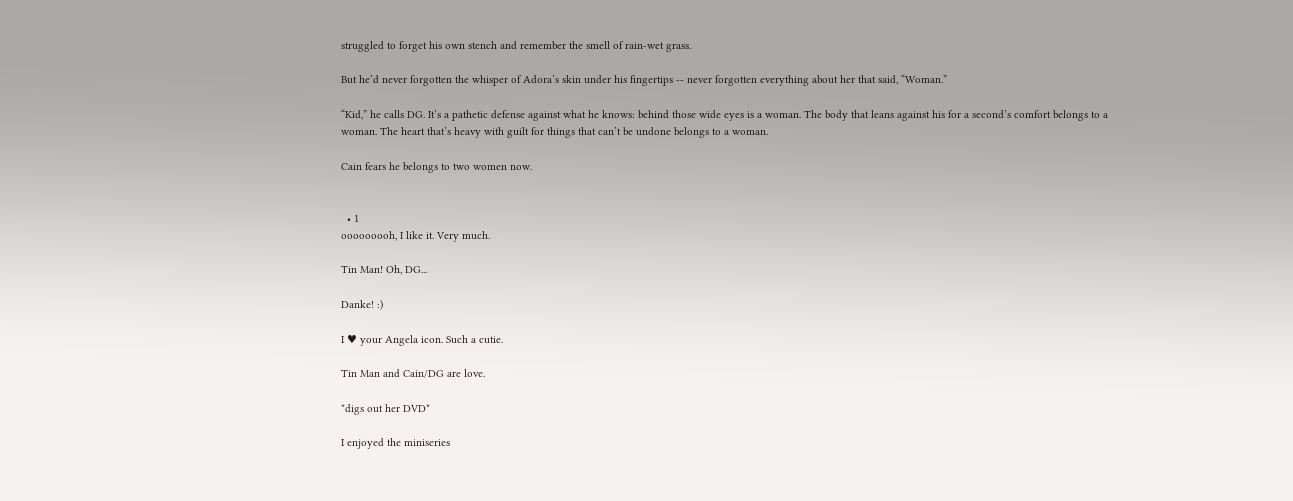struggled to forget his own stench and remember the smell of rain-wet grass.

But he’d never forgotten the whisper of Adora’s skin under his fingertips -- never forgotten everything about her that said, “Woman.”

“Kid,” he calls DG. It’s a pathetic defense against what he knows: behind those wide eyes is a woman. The body that leans against his for a second’s comfort belongs to a woman. The heart that’s heavy with guilt for things that can’t be undone belongs to a woman.

Cain fears he belongs to two women now.


  • 1
ooooooooh, I like it. Very much.

Tin Man! Oh, DG...

Danke! :)

I ♥ your Angela icon. Such a cutie.

Tin Man and Cain/DG are love.

*digs out her DVD*

I enjoyed the miniseries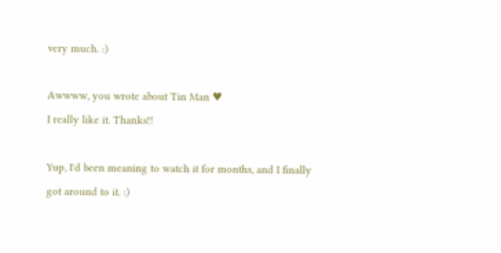very much. :)

Awwww, you wrote about Tin Man ♥
I really like it. Thanks!!

Yup, I'd been meaning to watch it for months, and I finally got around to it. :)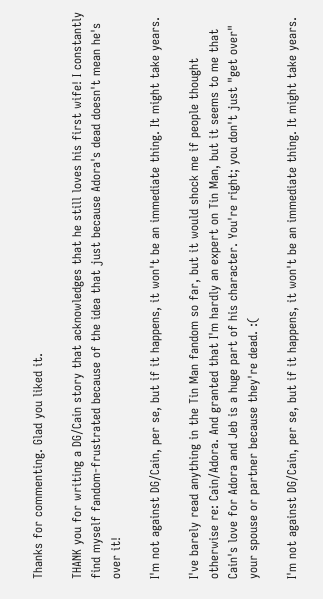Thanks for commenting. Glad you liked it.

THANK you for writing a DG/Cain story that acknowledges that he still loves his first wife! I constantly find myself fandom-frustrated because of the idea that just because Adora's dead doesn't mean he's over it!

I'm not against DG/Cain, per se, but if it happens, it won't be an immediate thing. It might take years.

I've barely read anything in the Tin Man fandom so far, but it would shock me if people thought otherwise re: Cain/Adora. And granted that I'm hardly an expert on Tin Man, but it seems to me that Cain's love for Adora and Jeb is a huge part of his character. You're right; you don't just "get over" your spouse or partner because they're dead. :(

I'm not against DG/Cain, per se, but if it happens, it won't be an immediate thing. It might take years.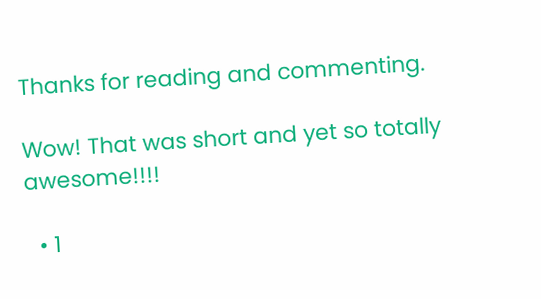Thanks for reading and commenting.

Wow! That was short and yet so totally awesome!!!!

  • 1